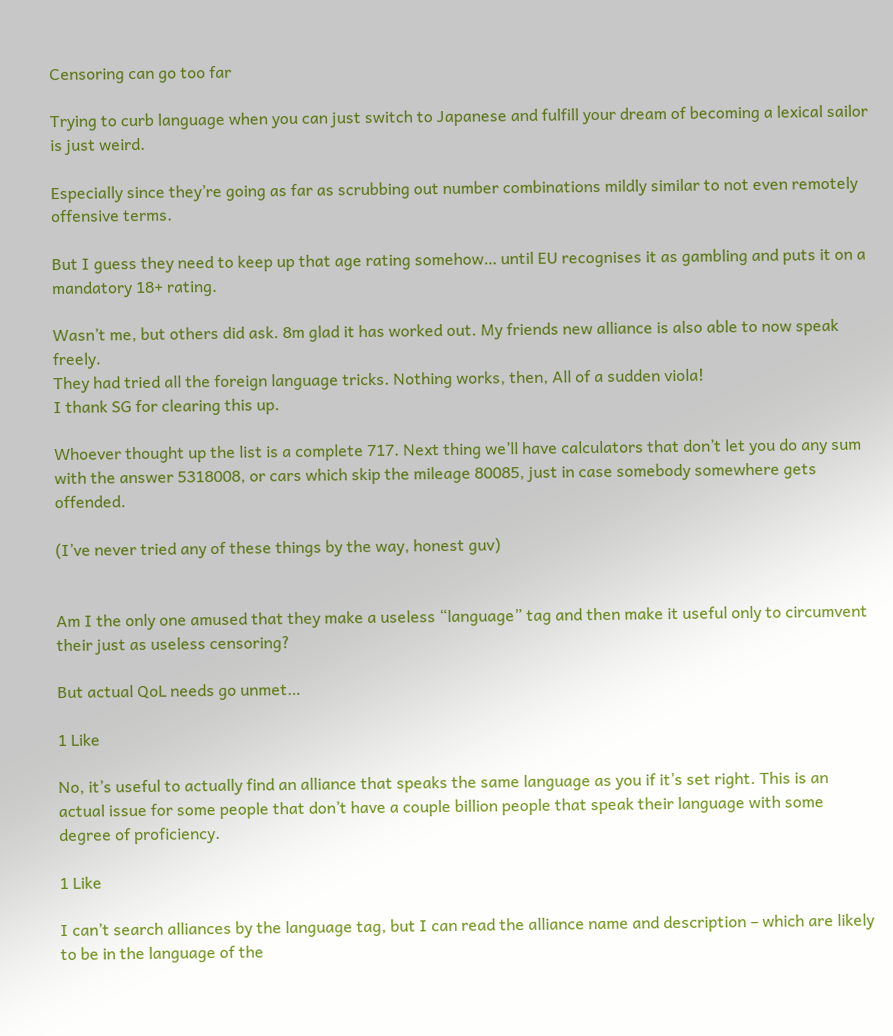Censoring can go too far

Trying to curb language when you can just switch to Japanese and fulfill your dream of becoming a lexical sailor is just weird.

Especially since they’re going as far as scrubbing out number combinations mildly similar to not even remotely offensive terms.

But I guess they need to keep up that age rating somehow… until EU recognises it as gambling and puts it on a mandatory 18+ rating.

Wasn’t me, but others did ask. 8m glad it has worked out. My friends new alliance is also able to now speak freely.
They had tried all the foreign language tricks. Nothing works, then, All of a sudden viola!
I thank SG for clearing this up.

Whoever thought up the list is a complete 717. Next thing we’ll have calculators that don’t let you do any sum with the answer 5318008, or cars which skip the mileage 80085, just in case somebody somewhere gets offended.

(I’ve never tried any of these things by the way, honest guv)


Am I the only one amused that they make a useless “language” tag and then make it useful only to circumvent their just as useless censoring?

But actual QoL needs go unmet…

1 Like

No, it’s useful to actually find an alliance that speaks the same language as you if it’s set right. This is an actual issue for some people that don’t have a couple billion people that speak their language with some degree of proficiency.

1 Like

I can’t search alliances by the language tag, but I can read the alliance name and description – which are likely to be in the language of the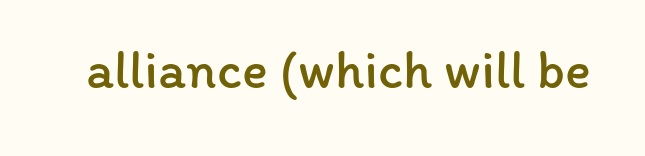alliance (which will be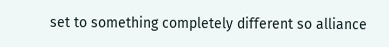set to something completely different so alliance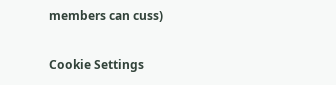members can cuss)

Cookie Settings